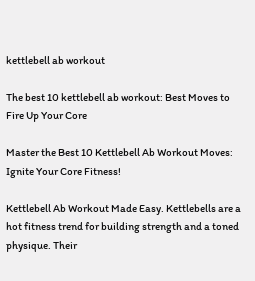kettlebell ab workout

The best 10 kettlebell ab workout: Best Moves to Fire Up Your Core

Master the Best 10 Kettlebell Ab Workout Moves: Ignite Your Core Fitness!

Kettlebell Ab Workout Made Easy. Kettlebells are a hot fitness trend for building strength and a toned physique. Their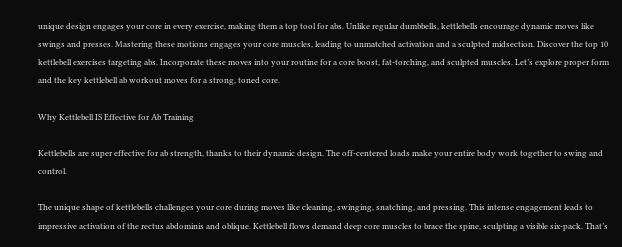unique design engages your core in every exercise, making them a top tool for abs. Unlike regular dumbbells, kettlebells encourage dynamic moves like swings and presses. Mastering these motions engages your core muscles, leading to unmatched activation and a sculpted midsection. Discover the top 10 kettlebell exercises targeting abs. Incorporate these moves into your routine for a core boost, fat-torching, and sculpted muscles. Let’s explore proper form and the key kettlebell ab workout moves for a strong, toned core.

Why Kettlebell IS Effective for Ab Training

Kettlebells are super effective for ab strength, thanks to their dynamic design. The off-centered loads make your entire body work together to swing and control.

The unique shape of kettlebells challenges your core during moves like cleaning, swinging, snatching, and pressing. This intense engagement leads to impressive activation of the rectus abdominis and oblique. Kettlebell flows demand deep core muscles to brace the spine, sculpting a visible six-pack. That’s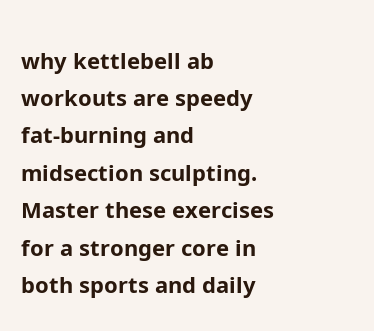why kettlebell ab workouts are speedy fat-burning and midsection sculpting. Master these exercises for a stronger core in both sports and daily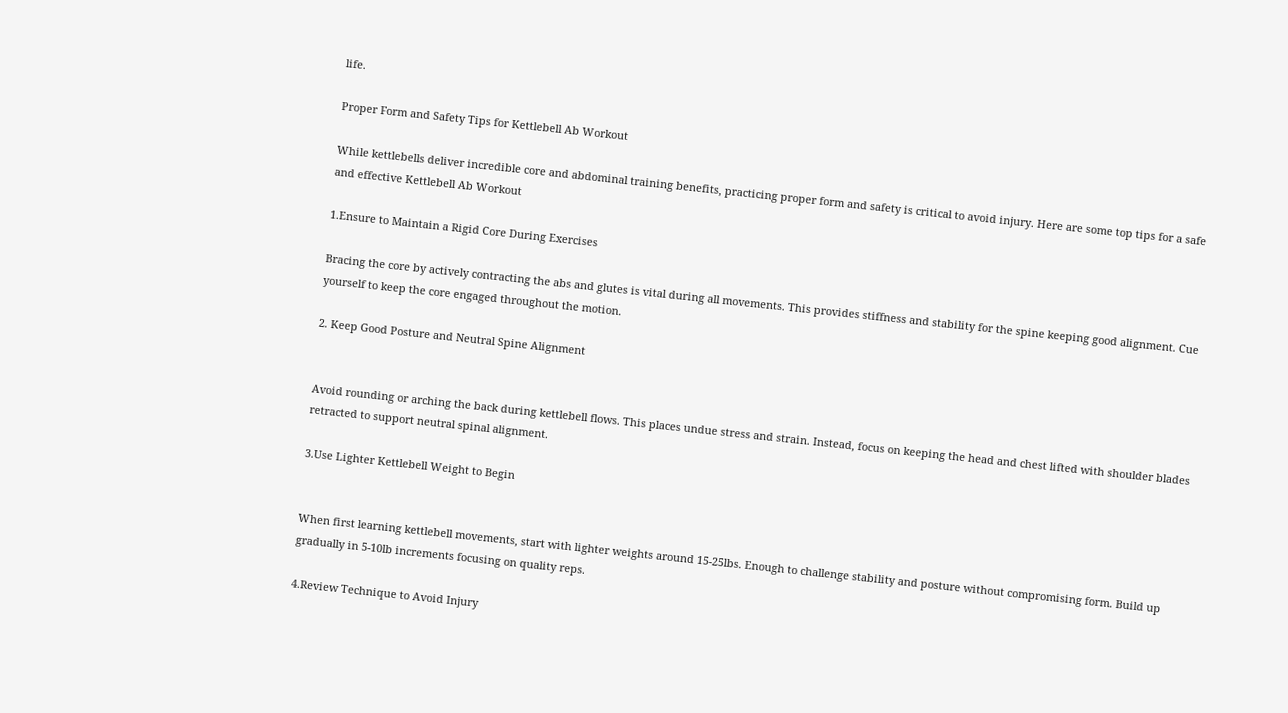life.

Proper Form and Safety Tips for Kettlebell Ab Workout

While kettlebells deliver incredible core and abdominal training benefits, practicing proper form and safety is critical to avoid injury. Here are some top tips for a safe and effective Kettlebell Ab Workout

1.Ensure to Maintain a Rigid Core During Exercises

Bracing the core by actively contracting the abs and glutes is vital during all movements. This provides stiffness and stability for the spine keeping good alignment. Cue yourself to keep the core engaged throughout the motion.

2. Keep Good Posture and Neutral Spine Alignment


Avoid rounding or arching the back during kettlebell flows. This places undue stress and strain. Instead, focus on keeping the head and chest lifted with shoulder blades retracted to support neutral spinal alignment.

3.Use Lighter Kettlebell Weight to Begin


When first learning kettlebell movements, start with lighter weights around 15-25lbs. Enough to challenge stability and posture without compromising form. Build up gradually in 5-10lb increments focusing on quality reps.

4.Review Technique to Avoid Injury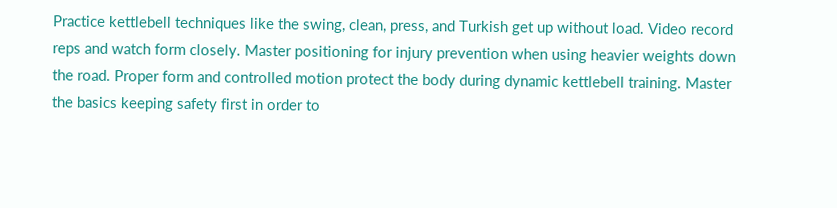Practice kettlebell techniques like the swing, clean, press, and Turkish get up without load. Video record reps and watch form closely. Master positioning for injury prevention when using heavier weights down the road. Proper form and controlled motion protect the body during dynamic kettlebell training. Master the basics keeping safety first in order to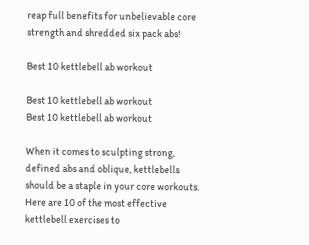reap full benefits for unbelievable core strength and shredded six pack abs!

Best 10 kettlebell ab workout

Best 10 kettlebell ab workout
Best 10 kettlebell ab workout

When it comes to sculpting strong, defined abs and oblique, kettlebells should be a staple in your core workouts. Here are 10 of the most effective kettlebell exercises to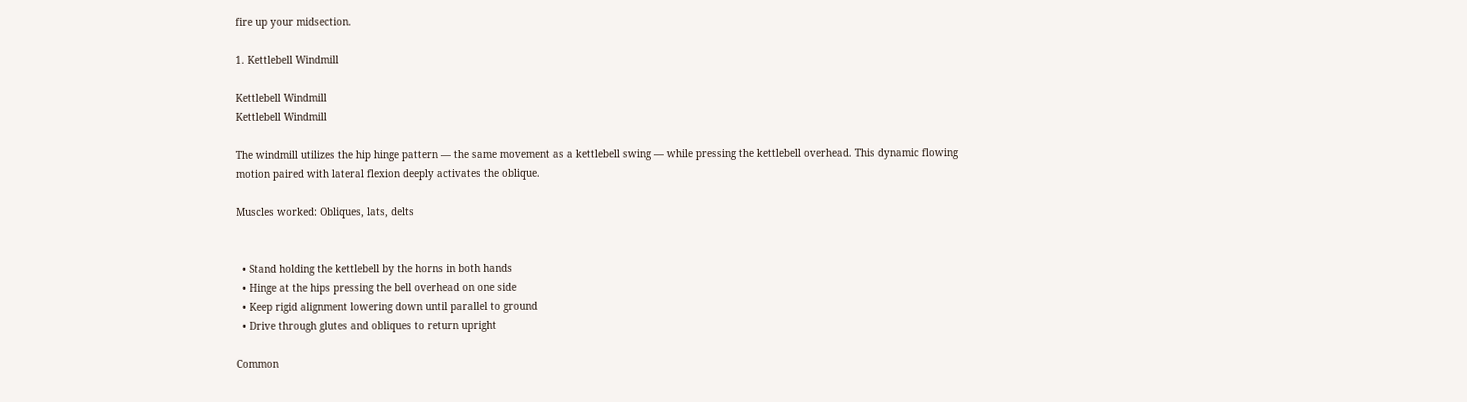fire up your midsection.

1. Kettlebell Windmill

Kettlebell Windmill
Kettlebell Windmill

The windmill utilizes the hip hinge pattern — the same movement as a kettlebell swing — while pressing the kettlebell overhead. This dynamic flowing motion paired with lateral flexion deeply activates the oblique.

Muscles worked: Obliques, lats, delts


  • Stand holding the kettlebell by the horns in both hands
  • Hinge at the hips pressing the bell overhead on one side
  • Keep rigid alignment lowering down until parallel to ground
  • Drive through glutes and obliques to return upright

Common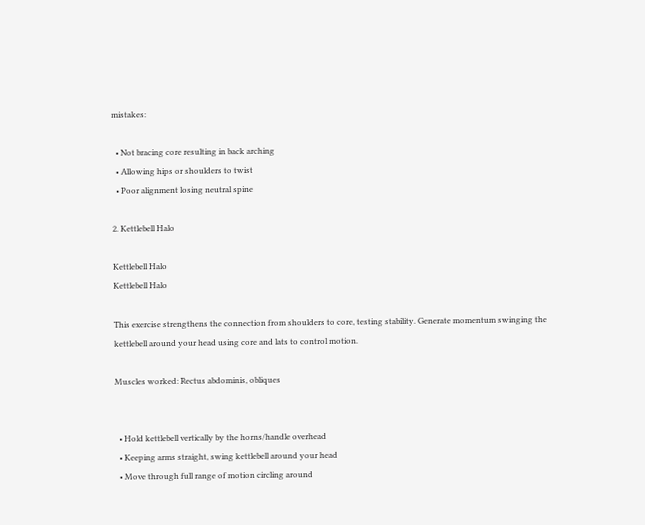mistakes:

  • Not bracing core resulting in back arching
  • Allowing hips or shoulders to twist
  • Poor alignment losing neutral spine

2. Kettlebell Halo

Kettlebell Halo
Kettlebell Halo

This exercise strengthens the connection from shoulders to core, testing stability. Generate momentum swinging the kettlebell around your head using core and lats to control motion.

Muscles worked: Rectus abdominis, obliques


  • Hold kettlebell vertically by the horns/handle overhead
  • Keeping arms straight, swing kettlebell around your head
  • Move through full range of motion circling around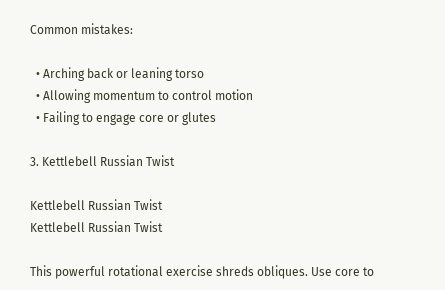Common mistakes:

  • Arching back or leaning torso
  • Allowing momentum to control motion
  • Failing to engage core or glutes

3. Kettlebell Russian Twist

Kettlebell Russian Twist
Kettlebell Russian Twist

This powerful rotational exercise shreds obliques. Use core to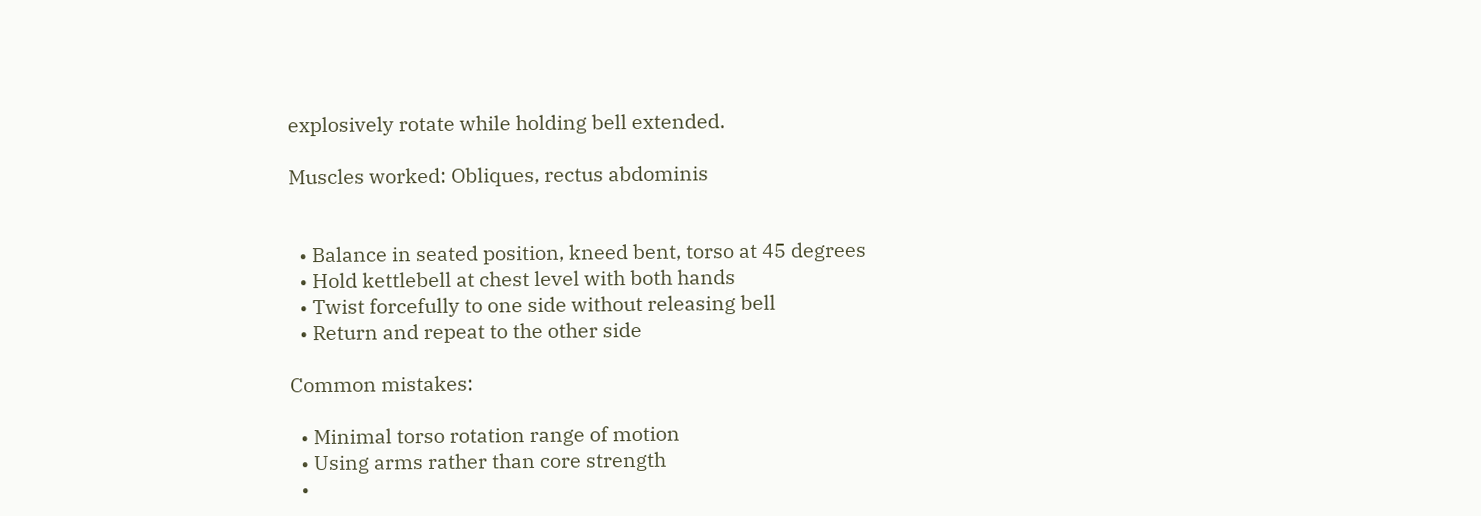explosively rotate while holding bell extended.

Muscles worked: Obliques, rectus abdominis


  • Balance in seated position, kneed bent, torso at 45 degrees
  • Hold kettlebell at chest level with both hands
  • Twist forcefully to one side without releasing bell
  • Return and repeat to the other side

Common mistakes:

  • Minimal torso rotation range of motion
  • Using arms rather than core strength
  •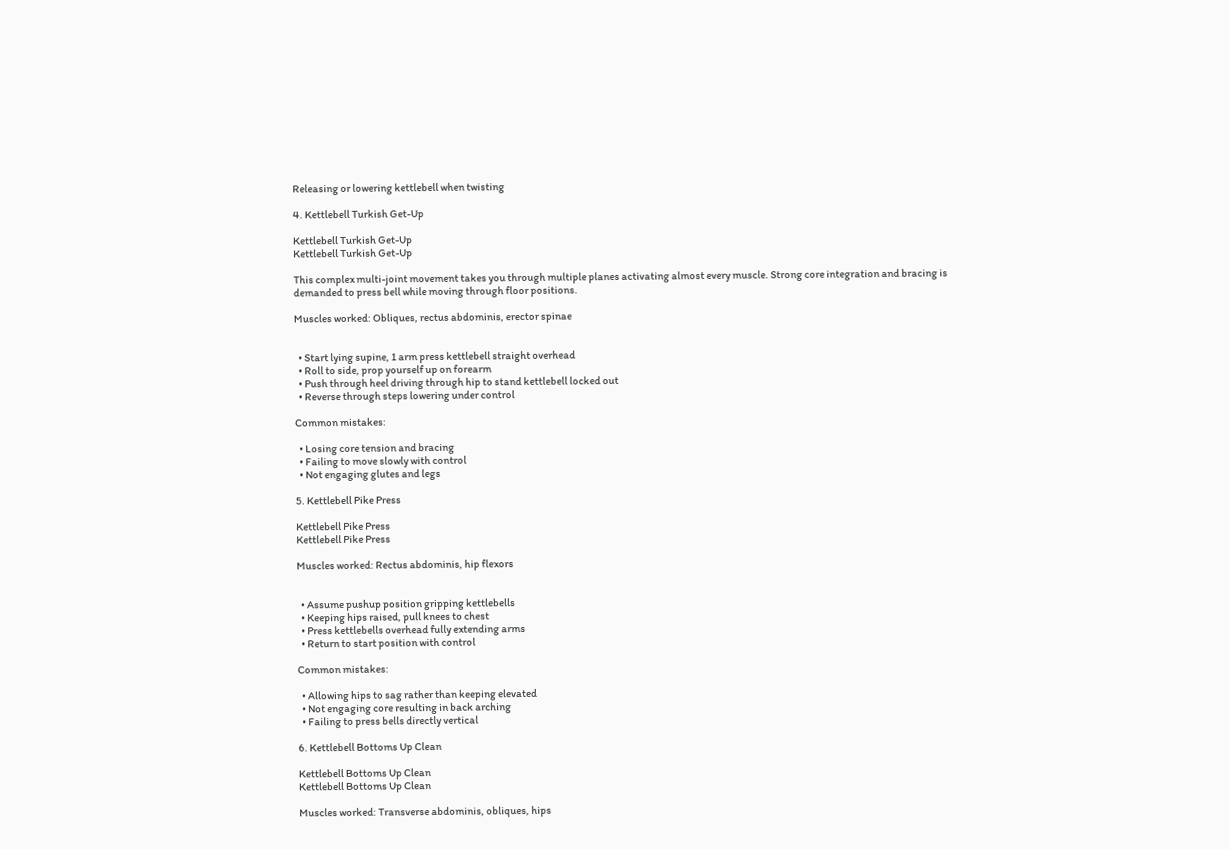Releasing or lowering kettlebell when twisting

4. Kettlebell Turkish Get-Up

Kettlebell Turkish Get-Up
Kettlebell Turkish Get-Up

This complex multi-joint movement takes you through multiple planes activating almost every muscle. Strong core integration and bracing is demanded to press bell while moving through floor positions.

Muscles worked: Obliques, rectus abdominis, erector spinae


  • Start lying supine, 1 arm press kettlebell straight overhead
  • Roll to side, prop yourself up on forearm
  • Push through heel driving through hip to stand kettlebell locked out
  • Reverse through steps lowering under control

Common mistakes:

  • Losing core tension and bracing
  • Failing to move slowly with control
  • Not engaging glutes and legs

5. Kettlebell Pike Press

Kettlebell Pike Press
Kettlebell Pike Press

Muscles worked: Rectus abdominis, hip flexors


  • Assume pushup position gripping kettlebells
  • Keeping hips raised, pull knees to chest
  • Press kettlebells overhead fully extending arms
  • Return to start position with control

Common mistakes:

  • Allowing hips to sag rather than keeping elevated
  • Not engaging core resulting in back arching
  • Failing to press bells directly vertical

6. Kettlebell Bottoms Up Clean

Kettlebell Bottoms Up Clean
Kettlebell Bottoms Up Clean

Muscles worked: Transverse abdominis, obliques, hips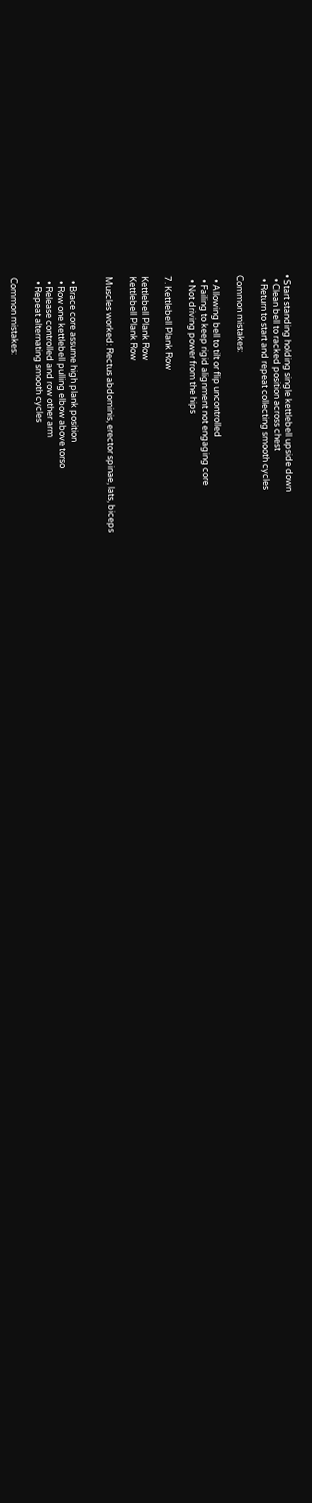• Start standing holding single kettlebell upside down
  • Clean bell to racked position across chest
  • Return to start and repeat collecting smooth cycles

Common mistakes:

  • Allowing bell to tilt or flip uncontrolled
  • Failing to keep rigid alignment not engaging core
  • Not driving power from the hips

7. Kettlebell Plank Row

Kettlebell Plank Row
Kettlebell Plank Row

Muscles worked: Rectus abdominis, erector spinae, lats, biceps


  • Brace core assume high plank position
  • Row one kettlebell pulling elbow above torso
  • Release controlled and row other arm
  • Repeat alternating smooth cycles

Common mistakes: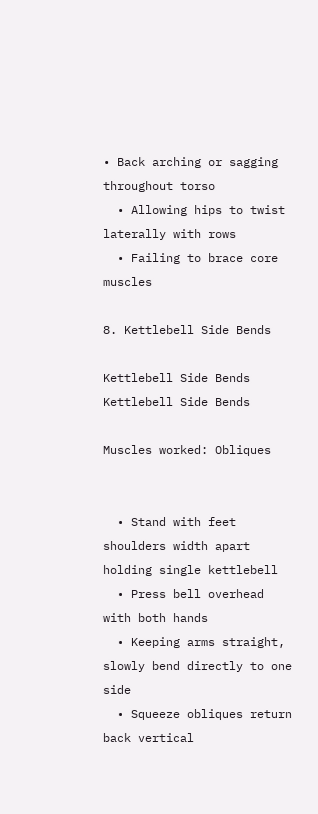• Back arching or sagging throughout torso
  • Allowing hips to twist laterally with rows
  • Failing to brace core muscles

8. Kettlebell Side Bends

Kettlebell Side Bends
Kettlebell Side Bends

Muscles worked: Obliques


  • Stand with feet shoulders width apart holding single kettlebell
  • Press bell overhead with both hands
  • Keeping arms straight, slowly bend directly to one side
  • Squeeze obliques return back vertical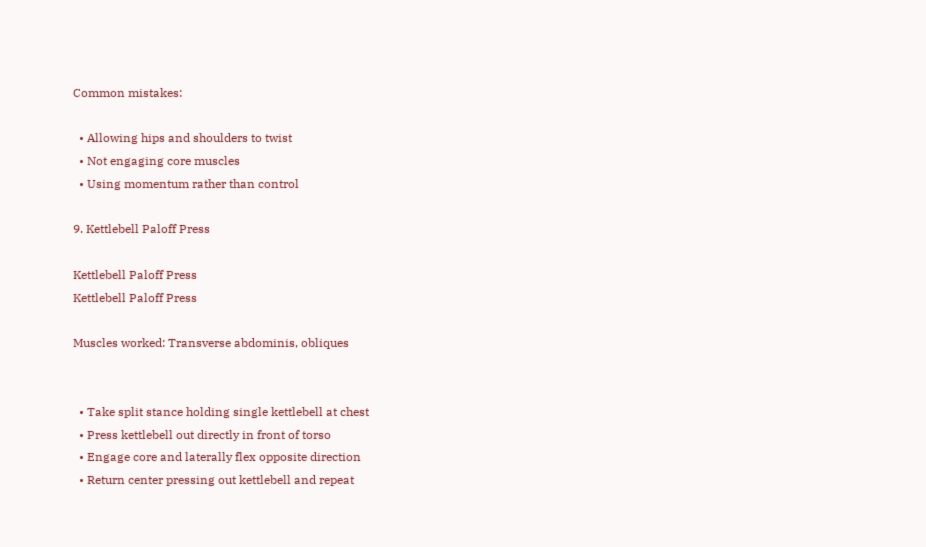Common mistakes:

  • Allowing hips and shoulders to twist
  • Not engaging core muscles
  • Using momentum rather than control

9. Kettlebell Paloff Press

Kettlebell Paloff Press
Kettlebell Paloff Press

Muscles worked: Transverse abdominis, obliques


  • Take split stance holding single kettlebell at chest
  • Press kettlebell out directly in front of torso
  • Engage core and laterally flex opposite direction
  • Return center pressing out kettlebell and repeat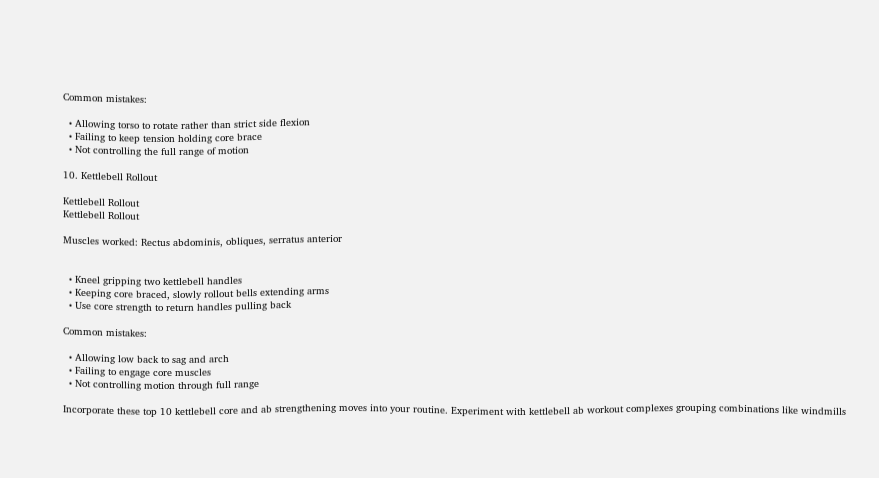Common mistakes:

  • Allowing torso to rotate rather than strict side flexion
  • Failing to keep tension holding core brace
  • Not controlling the full range of motion

10. Kettlebell Rollout

Kettlebell Rollout
Kettlebell Rollout

Muscles worked: Rectus abdominis, obliques, serratus anterior


  • Kneel gripping two kettlebell handles
  • Keeping core braced, slowly rollout bells extending arms
  • Use core strength to return handles pulling back

Common mistakes:

  • Allowing low back to sag and arch
  • Failing to engage core muscles
  • Not controlling motion through full range

Incorporate these top 10 kettlebell core and ab strengthening moves into your routine. Experiment with kettlebell ab workout complexes grouping combinations like windmills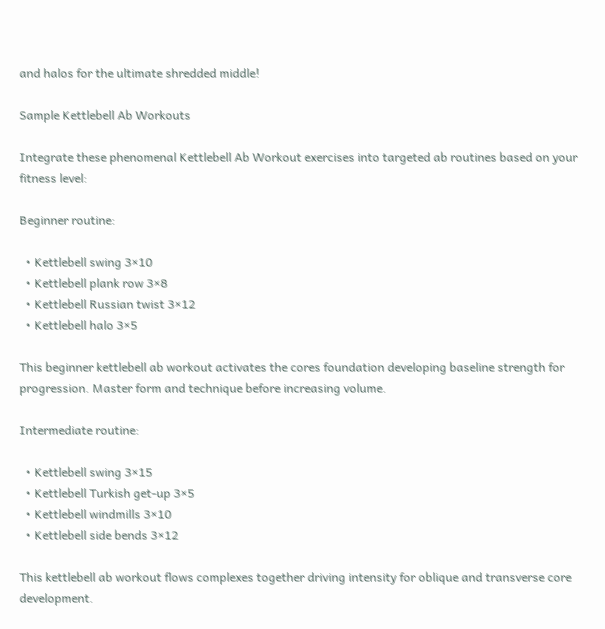and halos for the ultimate shredded middle!

Sample Kettlebell Ab Workouts

Integrate these phenomenal Kettlebell Ab Workout exercises into targeted ab routines based on your fitness level:

Beginner routine:

  • Kettlebell swing 3×10
  • Kettlebell plank row 3×8
  • Kettlebell Russian twist 3×12
  • Kettlebell halo 3×5

This beginner kettlebell ab workout activates the cores foundation developing baseline strength for progression. Master form and technique before increasing volume.

Intermediate routine:

  • Kettlebell swing 3×15
  • Kettlebell Turkish get-up 3×5
  • Kettlebell windmills 3×10
  • Kettlebell side bends 3×12

This kettlebell ab workout flows complexes together driving intensity for oblique and transverse core development.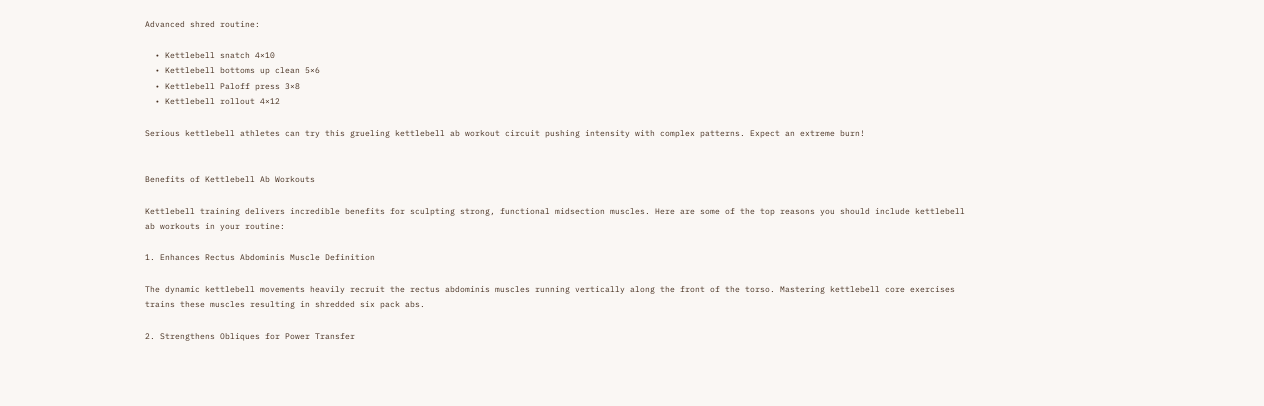Advanced shred routine:

  • Kettlebell snatch 4×10
  • Kettlebell bottoms up clean 5×6
  • Kettlebell Paloff press 3×8
  • Kettlebell rollout 4×12

Serious kettlebell athletes can try this grueling kettlebell ab workout circuit pushing intensity with complex patterns. Expect an extreme burn!


Benefits of Kettlebell Ab Workouts

Kettlebell training delivers incredible benefits for sculpting strong, functional midsection muscles. Here are some of the top reasons you should include kettlebell ab workouts in your routine:

1. Enhances Rectus Abdominis Muscle Definition

The dynamic kettlebell movements heavily recruit the rectus abdominis muscles running vertically along the front of the torso. Mastering kettlebell core exercises trains these muscles resulting in shredded six pack abs.

2. Strengthens Obliques for Power Transfer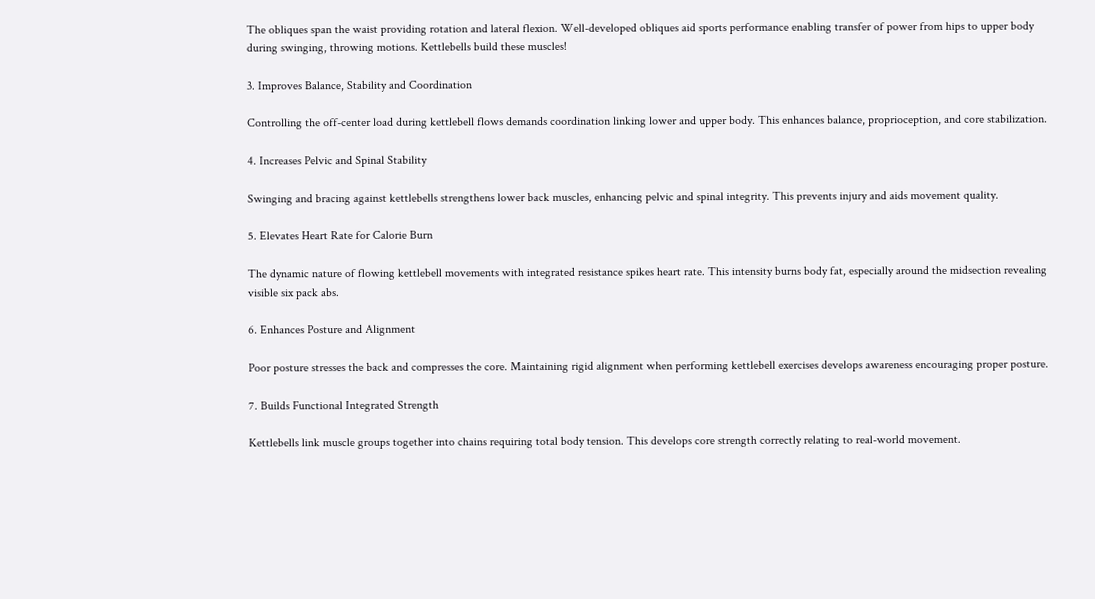The obliques span the waist providing rotation and lateral flexion. Well-developed obliques aid sports performance enabling transfer of power from hips to upper body during swinging, throwing motions. Kettlebells build these muscles!

3. Improves Balance, Stability and Coordination

Controlling the off-center load during kettlebell flows demands coordination linking lower and upper body. This enhances balance, proprioception, and core stabilization.

4. Increases Pelvic and Spinal Stability

Swinging and bracing against kettlebells strengthens lower back muscles, enhancing pelvic and spinal integrity. This prevents injury and aids movement quality.

5. Elevates Heart Rate for Calorie Burn

The dynamic nature of flowing kettlebell movements with integrated resistance spikes heart rate. This intensity burns body fat, especially around the midsection revealing visible six pack abs.

6. Enhances Posture and Alignment

Poor posture stresses the back and compresses the core. Maintaining rigid alignment when performing kettlebell exercises develops awareness encouraging proper posture.

7. Builds Functional Integrated Strength

Kettlebells link muscle groups together into chains requiring total body tension. This develops core strength correctly relating to real-world movement.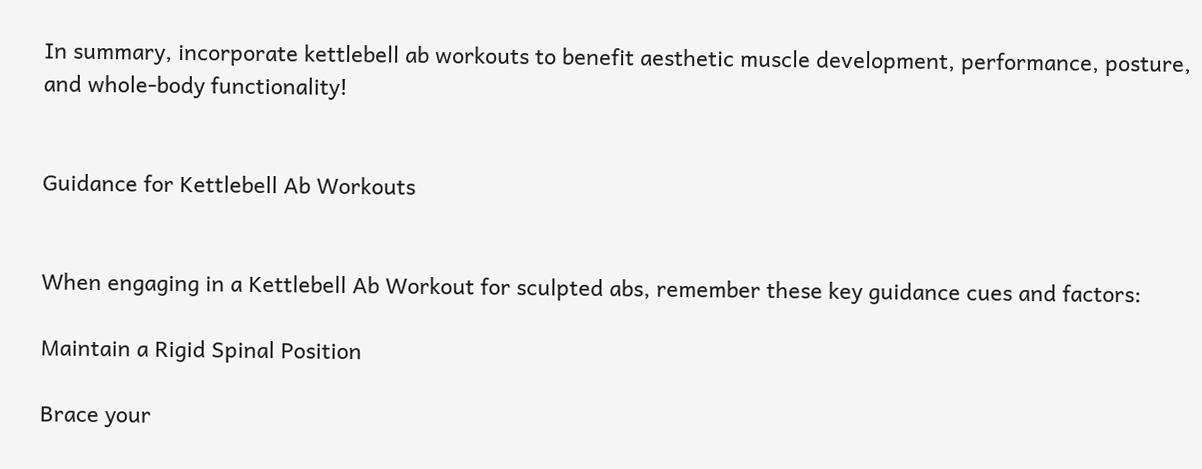In summary, incorporate kettlebell ab workouts to benefit aesthetic muscle development, performance, posture, and whole-body functionality!


Guidance for Kettlebell Ab Workouts


When engaging in a Kettlebell Ab Workout for sculpted abs, remember these key guidance cues and factors:

Maintain a Rigid Spinal Position

Brace your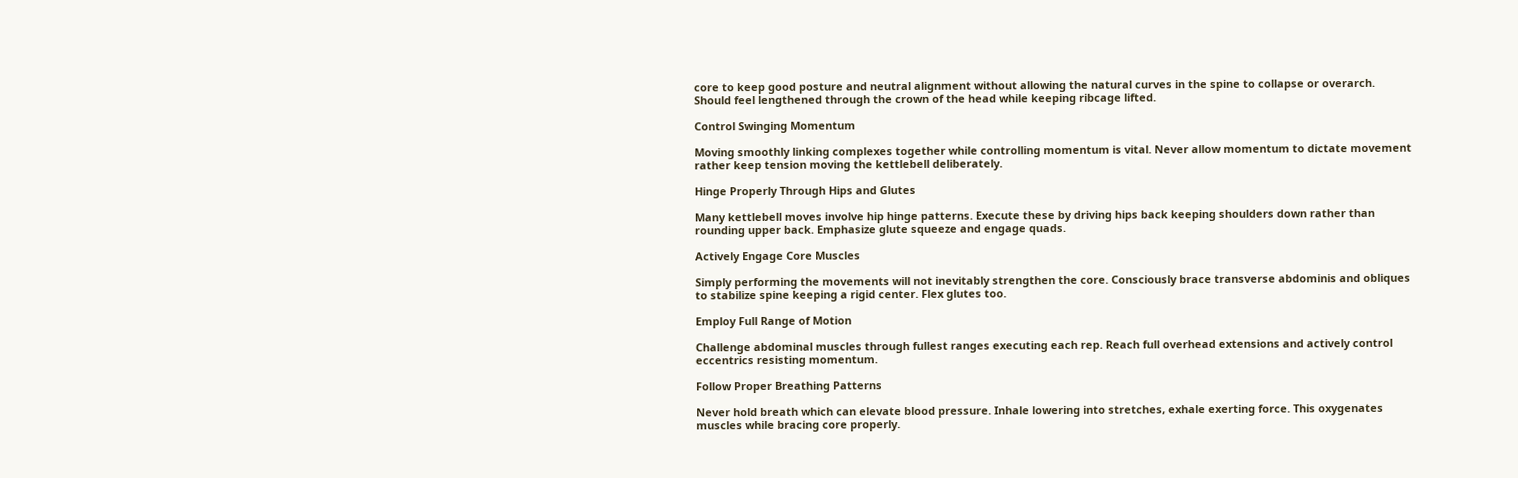core to keep good posture and neutral alignment without allowing the natural curves in the spine to collapse or overarch. Should feel lengthened through the crown of the head while keeping ribcage lifted.

Control Swinging Momentum

Moving smoothly linking complexes together while controlling momentum is vital. Never allow momentum to dictate movement rather keep tension moving the kettlebell deliberately.

Hinge Properly Through Hips and Glutes

Many kettlebell moves involve hip hinge patterns. Execute these by driving hips back keeping shoulders down rather than rounding upper back. Emphasize glute squeeze and engage quads.

Actively Engage Core Muscles

Simply performing the movements will not inevitably strengthen the core. Consciously brace transverse abdominis and obliques to stabilize spine keeping a rigid center. Flex glutes too.

Employ Full Range of Motion

Challenge abdominal muscles through fullest ranges executing each rep. Reach full overhead extensions and actively control eccentrics resisting momentum.

Follow Proper Breathing Patterns

Never hold breath which can elevate blood pressure. Inhale lowering into stretches, exhale exerting force. This oxygenates muscles while bracing core properly.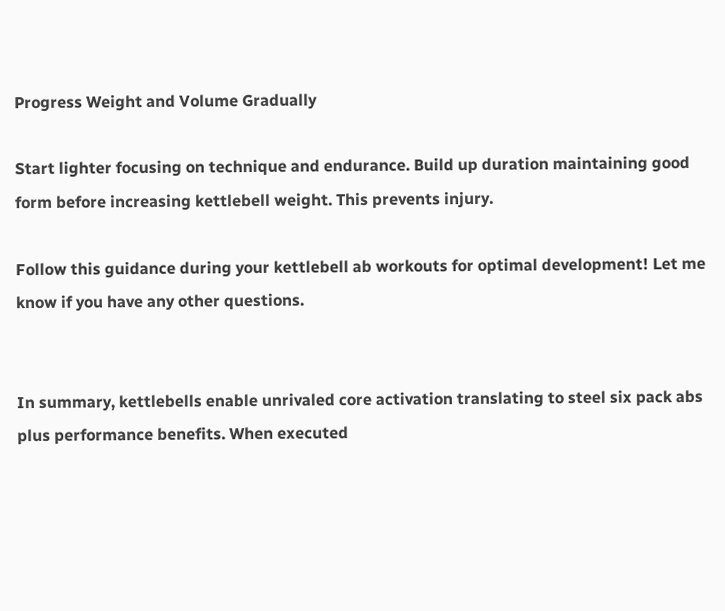Progress Weight and Volume Gradually

Start lighter focusing on technique and endurance. Build up duration maintaining good form before increasing kettlebell weight. This prevents injury.

Follow this guidance during your kettlebell ab workouts for optimal development! Let me know if you have any other questions.


In summary, kettlebells enable unrivaled core activation translating to steel six pack abs plus performance benefits. When executed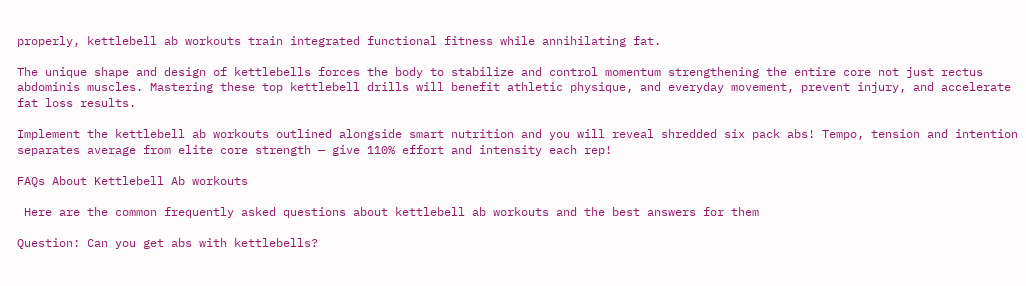properly, kettlebell ab workouts train integrated functional fitness while annihilating fat.

The unique shape and design of kettlebells forces the body to stabilize and control momentum strengthening the entire core not just rectus abdominis muscles. Mastering these top kettlebell drills will benefit athletic physique, and everyday movement, prevent injury, and accelerate fat loss results.

Implement the kettlebell ab workouts outlined alongside smart nutrition and you will reveal shredded six pack abs! Tempo, tension and intention separates average from elite core strength — give 110% effort and intensity each rep!

FAQs About Kettlebell Ab workouts

 Here are the common frequently asked questions about kettlebell ab workouts and the best answers for them

Question: Can you get abs with kettlebells?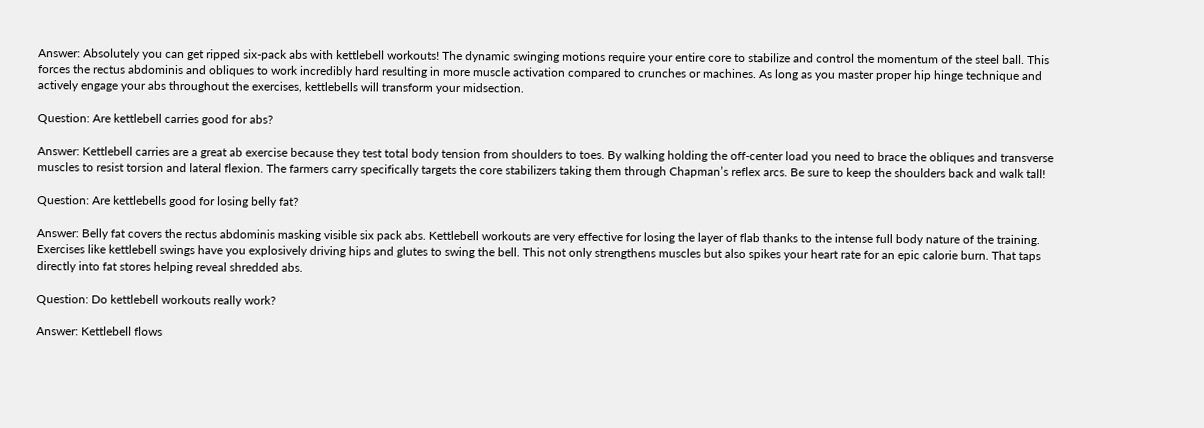Answer: Absolutely you can get ripped six-pack abs with kettlebell workouts! The dynamic swinging motions require your entire core to stabilize and control the momentum of the steel ball. This forces the rectus abdominis and obliques to work incredibly hard resulting in more muscle activation compared to crunches or machines. As long as you master proper hip hinge technique and actively engage your abs throughout the exercises, kettlebells will transform your midsection.

Question: Are kettlebell carries good for abs?

Answer: Kettlebell carries are a great ab exercise because they test total body tension from shoulders to toes. By walking holding the off-center load you need to brace the obliques and transverse muscles to resist torsion and lateral flexion. The farmers carry specifically targets the core stabilizers taking them through Chapman’s reflex arcs. Be sure to keep the shoulders back and walk tall!

Question: Are kettlebells good for losing belly fat?

Answer: Belly fat covers the rectus abdominis masking visible six pack abs. Kettlebell workouts are very effective for losing the layer of flab thanks to the intense full body nature of the training. Exercises like kettlebell swings have you explosively driving hips and glutes to swing the bell. This not only strengthens muscles but also spikes your heart rate for an epic calorie burn. That taps directly into fat stores helping reveal shredded abs.

Question: Do kettlebell workouts really work?

Answer: Kettlebell flows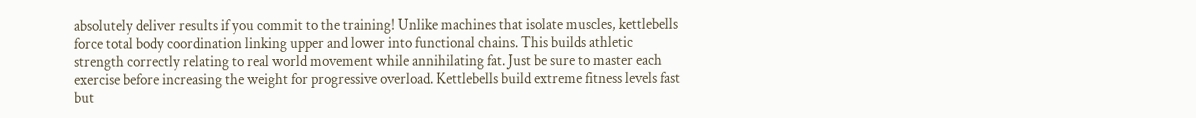absolutely deliver results if you commit to the training! Unlike machines that isolate muscles, kettlebells force total body coordination linking upper and lower into functional chains. This builds athletic strength correctly relating to real world movement while annihilating fat. Just be sure to master each exercise before increasing the weight for progressive overload. Kettlebells build extreme fitness levels fast but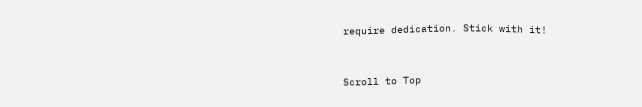require dedication. Stick with it!


Scroll to Top